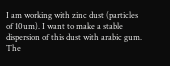I am working with zinc dust (particles of 10um). I want to make a stable dispersion of this dust with arabic gum. The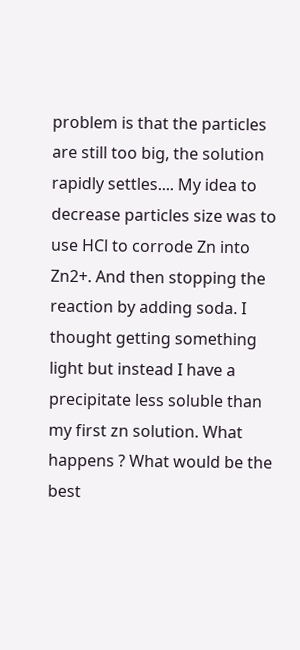problem is that the particles are still too big, the solution rapidly settles.... My idea to decrease particles size was to use HCl to corrode Zn into Zn2+. And then stopping the reaction by adding soda. I thought getting something light but instead I have a precipitate less soluble than my first zn solution. What happens ? What would be the best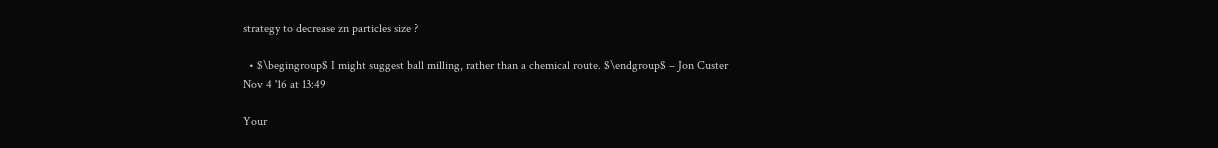strategy to decrease zn particles size ?

  • $\begingroup$ I might suggest ball milling, rather than a chemical route. $\endgroup$ – Jon Custer Nov 4 '16 at 13:49

Your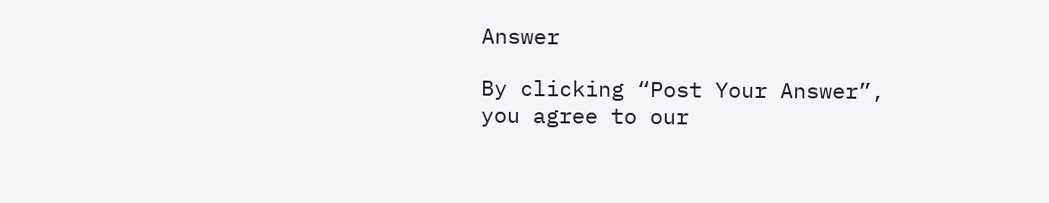Answer

By clicking “Post Your Answer”, you agree to our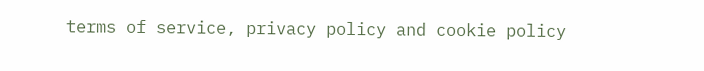terms of service, privacy policy and cookie policy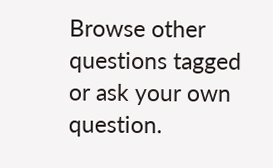Browse other questions tagged or ask your own question.